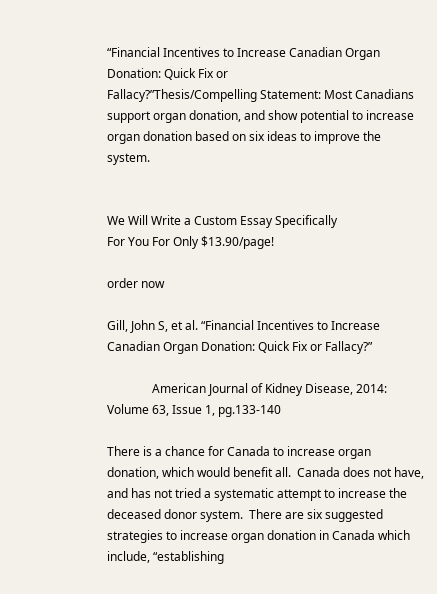“Financial Incentives to Increase Canadian Organ Donation: Quick Fix or
Fallacy?”Thesis/Compelling Statement: Most Canadians support organ donation, and show potential to increase organ donation based on six ideas to improve the system.


We Will Write a Custom Essay Specifically
For You For Only $13.90/page!

order now

Gill, John S, et al. “Financial Incentives to Increase Canadian Organ Donation: Quick Fix or Fallacy?”

               American Journal of Kidney Disease, 2014: Volume 63, Issue 1, pg.133-140

There is a chance for Canada to increase organ donation, which would benefit all.  Canada does not have, and has not tried a systematic attempt to increase the deceased donor system.  There are six suggested strategies to increase organ donation in Canada which include, “establishing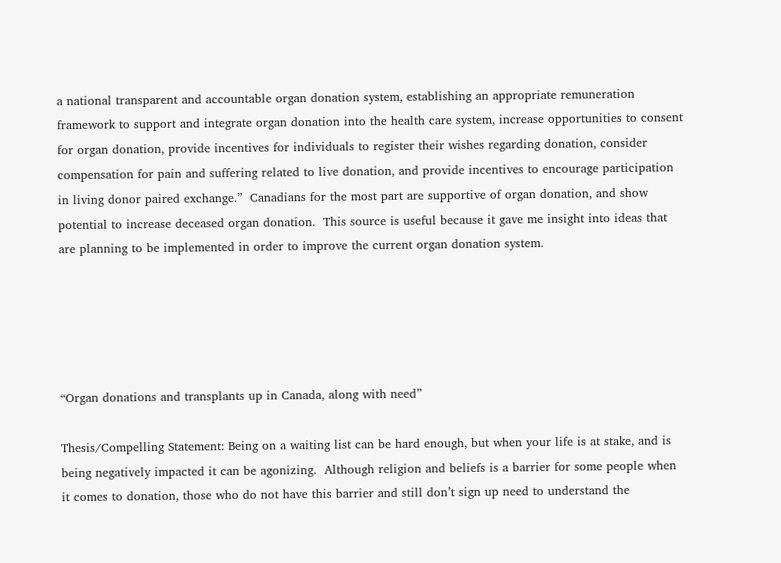a national transparent and accountable organ donation system, establishing an appropriate remuneration framework to support and integrate organ donation into the health care system, increase opportunities to consent for organ donation, provide incentives for individuals to register their wishes regarding donation, consider compensation for pain and suffering related to live donation, and provide incentives to encourage participation in living donor paired exchange.”  Canadians for the most part are supportive of organ donation, and show potential to increase deceased organ donation.  This source is useful because it gave me insight into ideas that are planning to be implemented in order to improve the current organ donation system.





“Organ donations and transplants up in Canada, along with need”

Thesis/Compelling Statement: Being on a waiting list can be hard enough, but when your life is at stake, and is being negatively impacted it can be agonizing.  Although religion and beliefs is a barrier for some people when it comes to donation, those who do not have this barrier and still don’t sign up need to understand the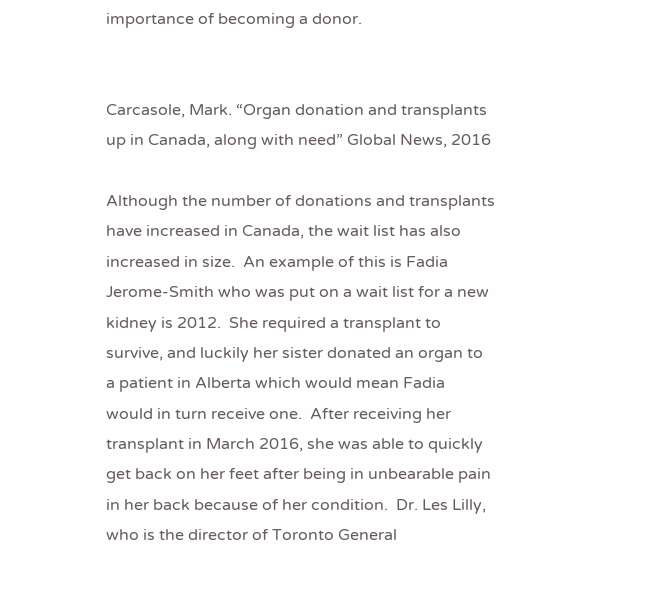importance of becoming a donor.


Carcasole, Mark. “Organ donation and transplants up in Canada, along with need” Global News, 2016

Although the number of donations and transplants have increased in Canada, the wait list has also increased in size.  An example of this is Fadia Jerome-Smith who was put on a wait list for a new kidney is 2012.  She required a transplant to survive, and luckily her sister donated an organ to a patient in Alberta which would mean Fadia would in turn receive one.  After receiving her transplant in March 2016, she was able to quickly get back on her feet after being in unbearable pain in her back because of her condition.  Dr. Les Lilly, who is the director of Toronto General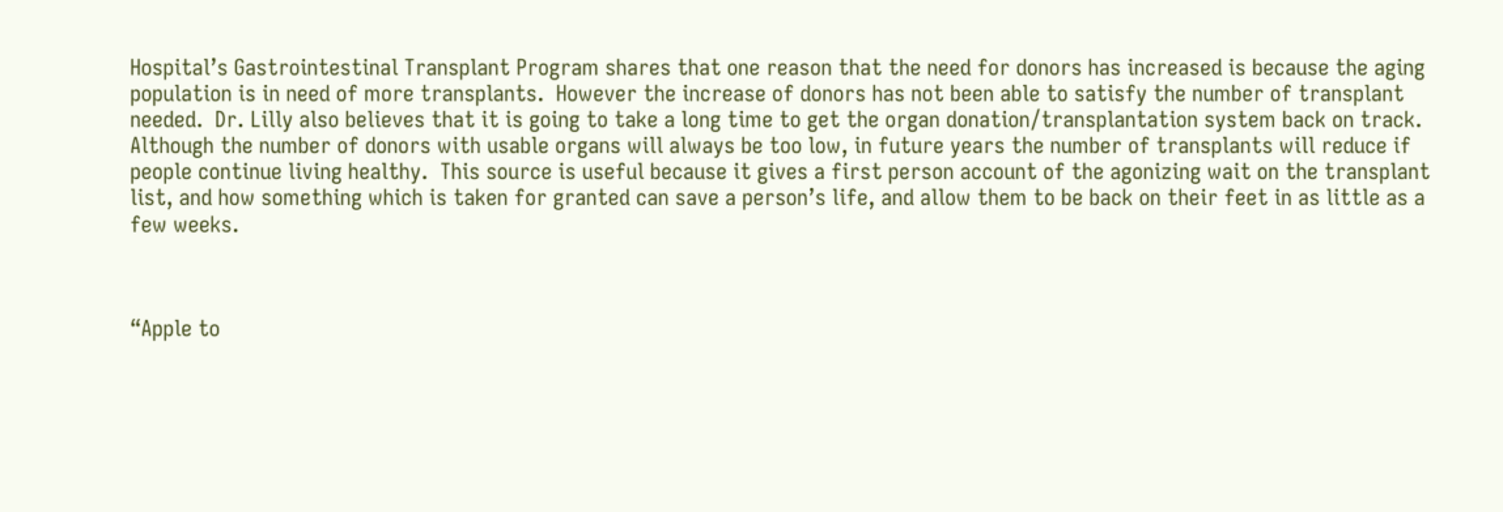Hospital’s Gastrointestinal Transplant Program shares that one reason that the need for donors has increased is because the aging population is in need of more transplants.  However the increase of donors has not been able to satisfy the number of transplant needed.  Dr. Lilly also believes that it is going to take a long time to get the organ donation/transplantation system back on track.  Although the number of donors with usable organs will always be too low, in future years the number of transplants will reduce if people continue living healthy.  This source is useful because it gives a first person account of the agonizing wait on the transplant list, and how something which is taken for granted can save a person’s life, and allow them to be back on their feet in as little as a few weeks.



“Apple to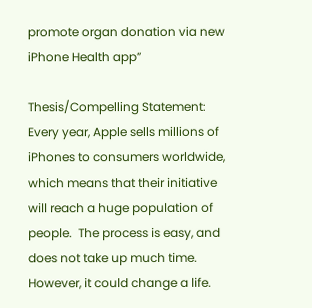promote organ donation via new iPhone Health app”

Thesis/Compelling Statement: Every year, Apple sells millions of iPhones to consumers worldwide, which means that their initiative will reach a huge population of people.  The process is easy, and does not take up much time.  However, it could change a life.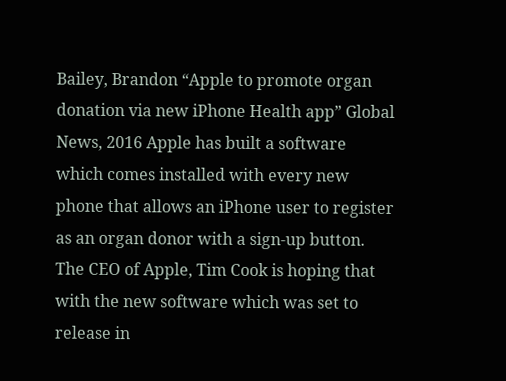Bailey, Brandon “Apple to promote organ donation via new iPhone Health app” Global News, 2016 Apple has built a software which comes installed with every new phone that allows an iPhone user to register as an organ donor with a sign-up button.  The CEO of Apple, Tim Cook is hoping that with the new software which was set to release in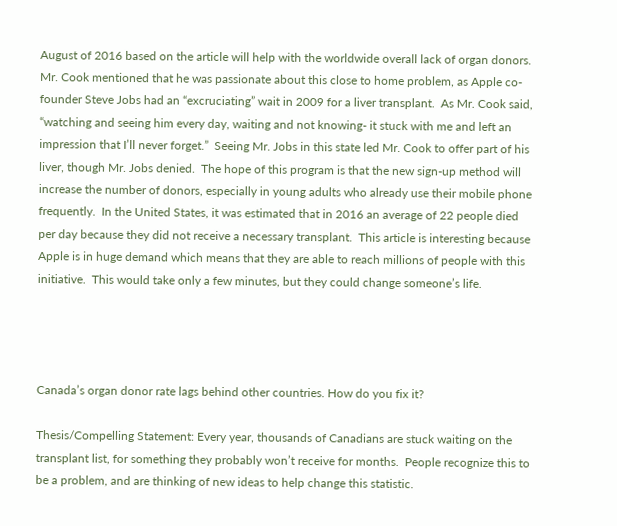August of 2016 based on the article will help with the worldwide overall lack of organ donors.  Mr. Cook mentioned that he was passionate about this close to home problem, as Apple co-founder Steve Jobs had an “excruciating” wait in 2009 for a liver transplant.  As Mr. Cook said, “watching and seeing him every day, waiting and not knowing- it stuck with me and left an impression that I’ll never forget.”  Seeing Mr. Jobs in this state led Mr. Cook to offer part of his liver, though Mr. Jobs denied.  The hope of this program is that the new sign-up method will increase the number of donors, especially in young adults who already use their mobile phone frequently.  In the United States, it was estimated that in 2016 an average of 22 people died per day because they did not receive a necessary transplant.  This article is interesting because Apple is in huge demand which means that they are able to reach millions of people with this initiative.  This would take only a few minutes, but they could change someone’s life.




Canada’s organ donor rate lags behind other countries. How do you fix it?

Thesis/Compelling Statement: Every year, thousands of Canadians are stuck waiting on the transplant list, for something they probably won’t receive for months.  People recognize this to be a problem, and are thinking of new ideas to help change this statistic.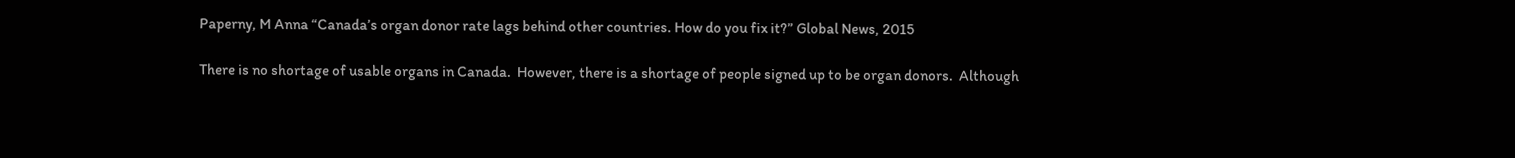Paperny, M Anna “Canada’s organ donor rate lags behind other countries. How do you fix it?” Global News, 2015

There is no shortage of usable organs in Canada.  However, there is a shortage of people signed up to be organ donors.  Although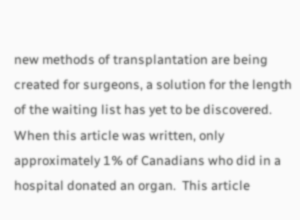new methods of transplantation are being created for surgeons, a solution for the length of the waiting list has yet to be discovered.  When this article was written, only approximately 1% of Canadians who did in a hospital donated an organ.  This article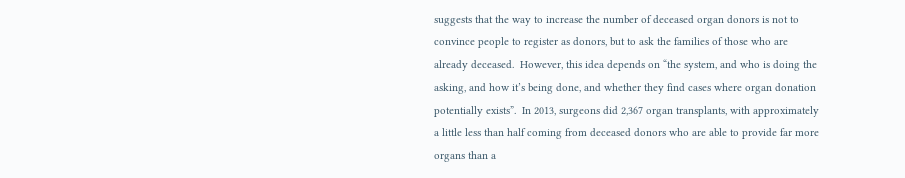suggests that the way to increase the number of deceased organ donors is not to convince people to register as donors, but to ask the families of those who are already deceased.  However, this idea depends on “the system, and who is doing the asking, and how it’s being done, and whether they find cases where organ donation potentially exists”.  In 2013, surgeons did 2,367 organ transplants, with approximately a little less than half coming from deceased donors who are able to provide far more organs than a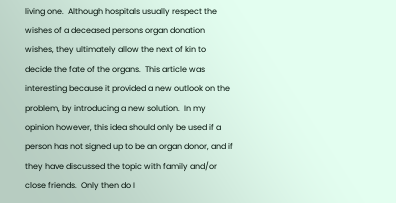living one.  Although hospitals usually respect the wishes of a deceased persons organ donation wishes, they ultimately allow the next of kin to decide the fate of the organs.  This article was interesting because it provided a new outlook on the problem, by introducing a new solution.  In my opinion however, this idea should only be used if a person has not signed up to be an organ donor, and if they have discussed the topic with family and/or close friends.  Only then do I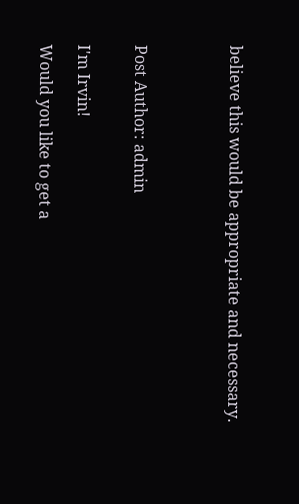believe this would be appropriate and necessary.




Post Author: admin


I'm Irvin!

Would you like to get a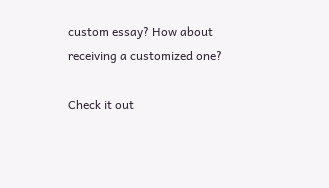custom essay? How about receiving a customized one?

Check it out